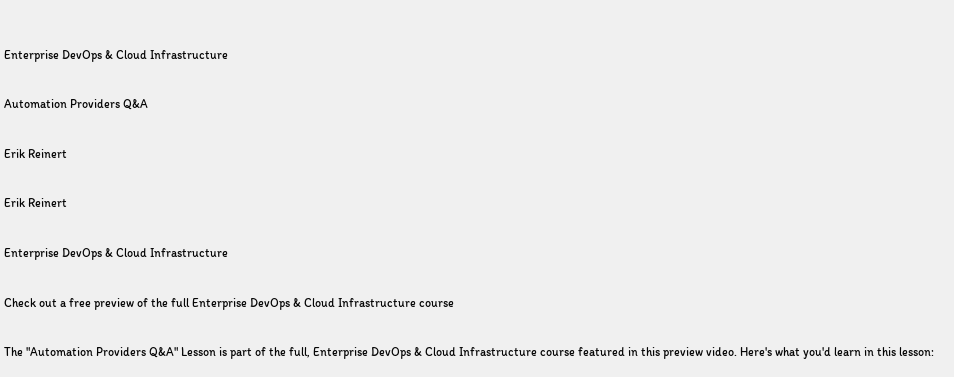Enterprise DevOps & Cloud Infrastructure

Automation Providers Q&A

Erik Reinert

Erik Reinert

Enterprise DevOps & Cloud Infrastructure

Check out a free preview of the full Enterprise DevOps & Cloud Infrastructure course

The "Automation Providers Q&A" Lesson is part of the full, Enterprise DevOps & Cloud Infrastructure course featured in this preview video. Here's what you'd learn in this lesson: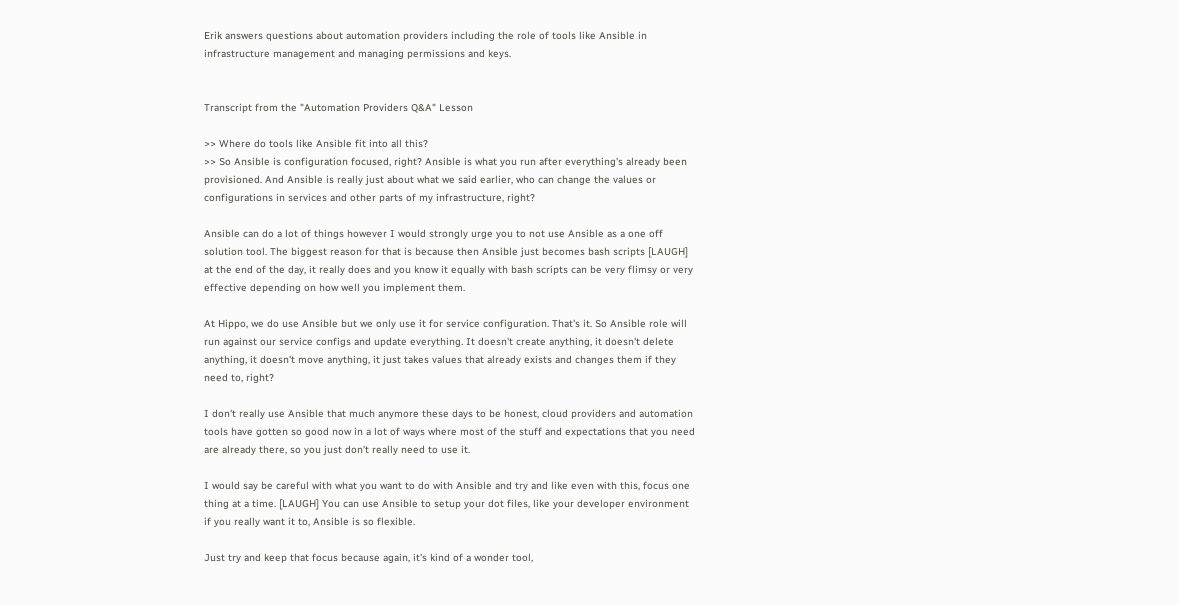Erik answers questions about automation providers including the role of tools like Ansible in infrastructure management and managing permissions and keys.


Transcript from the "Automation Providers Q&A" Lesson

>> Where do tools like Ansible fit into all this?
>> So Ansible is configuration focused, right? Ansible is what you run after everything's already been provisioned. And Ansible is really just about what we said earlier, who can change the values or configurations in services and other parts of my infrastructure, right?

Ansible can do a lot of things however I would strongly urge you to not use Ansible as a one off solution tool. The biggest reason for that is because then Ansible just becomes bash scripts [LAUGH] at the end of the day, it really does and you know it equally with bash scripts can be very flimsy or very effective depending on how well you implement them.

At Hippo, we do use Ansible but we only use it for service configuration. That's it. So Ansible role will run against our service configs and update everything. It doesn't create anything, it doesn't delete anything, it doesn't move anything, it just takes values that already exists and changes them if they need to, right?

I don't really use Ansible that much anymore these days to be honest, cloud providers and automation tools have gotten so good now in a lot of ways where most of the stuff and expectations that you need are already there, so you just don't really need to use it.

I would say be careful with what you want to do with Ansible and try and like even with this, focus one thing at a time. [LAUGH] You can use Ansible to setup your dot files, like your developer environment if you really want it to, Ansible is so flexible.

Just try and keep that focus because again, it's kind of a wonder tool,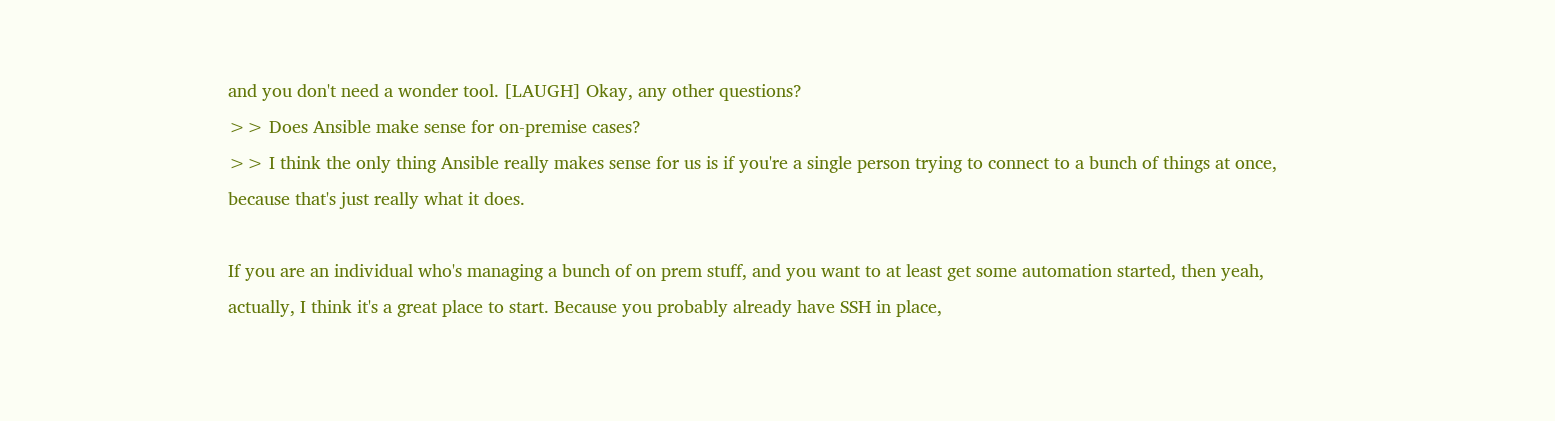and you don't need a wonder tool. [LAUGH] Okay, any other questions?
>> Does Ansible make sense for on-premise cases?
>> I think the only thing Ansible really makes sense for us is if you're a single person trying to connect to a bunch of things at once, because that's just really what it does.

If you are an individual who's managing a bunch of on prem stuff, and you want to at least get some automation started, then yeah, actually, I think it's a great place to start. Because you probably already have SSH in place,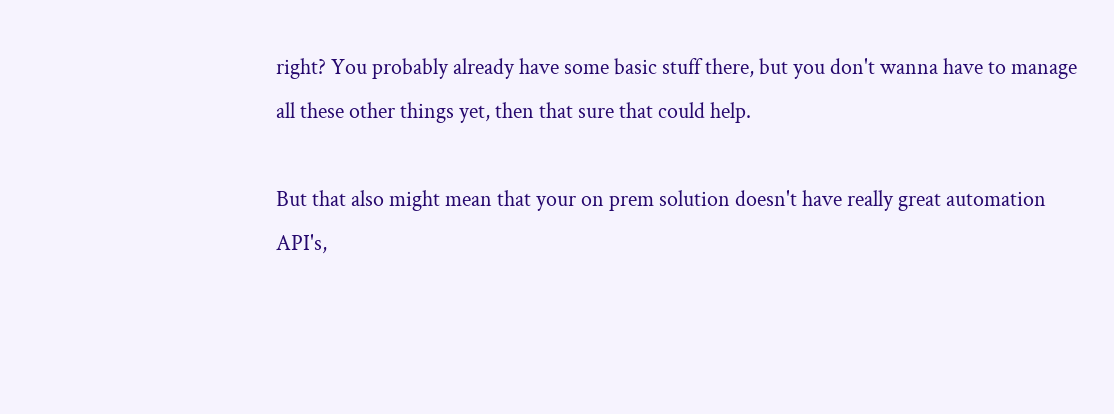right? You probably already have some basic stuff there, but you don't wanna have to manage all these other things yet, then that sure that could help.

But that also might mean that your on prem solution doesn't have really great automation API's,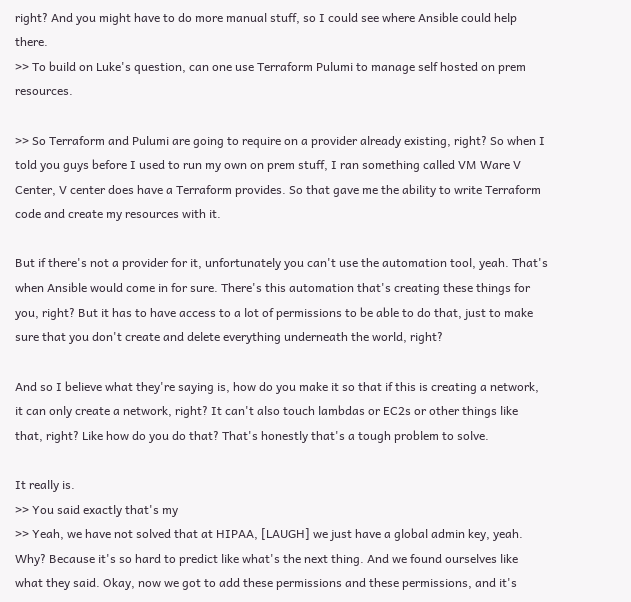right? And you might have to do more manual stuff, so I could see where Ansible could help there.
>> To build on Luke's question, can one use Terraform Pulumi to manage self hosted on prem resources.

>> So Terraform and Pulumi are going to require on a provider already existing, right? So when I told you guys before I used to run my own on prem stuff, I ran something called VM Ware V Center, V center does have a Terraform provides. So that gave me the ability to write Terraform code and create my resources with it.

But if there's not a provider for it, unfortunately you can't use the automation tool, yeah. That's when Ansible would come in for sure. There's this automation that's creating these things for you, right? But it has to have access to a lot of permissions to be able to do that, just to make sure that you don't create and delete everything underneath the world, right?

And so I believe what they're saying is, how do you make it so that if this is creating a network, it can only create a network, right? It can't also touch lambdas or EC2s or other things like that, right? Like how do you do that? That's honestly that's a tough problem to solve.

It really is.
>> You said exactly that's my
>> Yeah, we have not solved that at HIPAA, [LAUGH] we just have a global admin key, yeah. Why? Because it's so hard to predict like what's the next thing. And we found ourselves like what they said. Okay, now we got to add these permissions and these permissions, and it's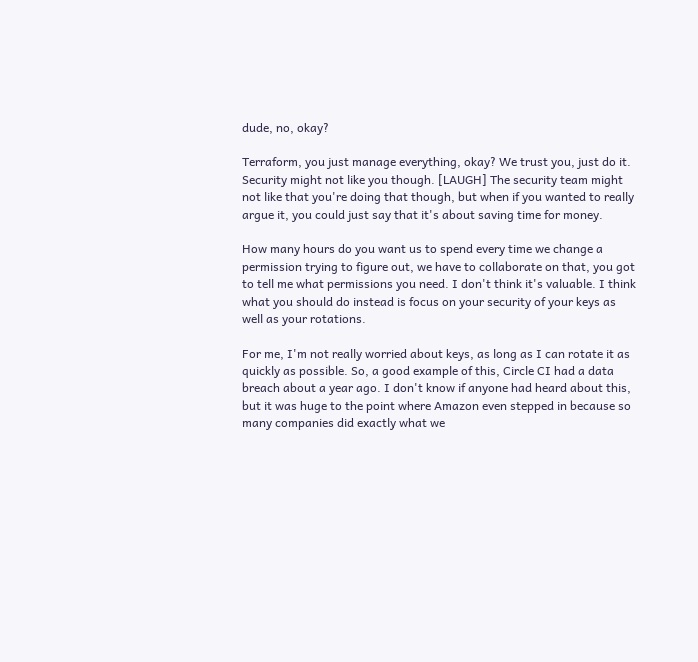dude, no, okay?

Terraform, you just manage everything, okay? We trust you, just do it. Security might not like you though. [LAUGH] The security team might not like that you're doing that though, but when if you wanted to really argue it, you could just say that it's about saving time for money.

How many hours do you want us to spend every time we change a permission trying to figure out, we have to collaborate on that, you got to tell me what permissions you need. I don't think it's valuable. I think what you should do instead is focus on your security of your keys as well as your rotations.

For me, I'm not really worried about keys, as long as I can rotate it as quickly as possible. So, a good example of this, Circle CI had a data breach about a year ago. I don't know if anyone had heard about this, but it was huge to the point where Amazon even stepped in because so many companies did exactly what we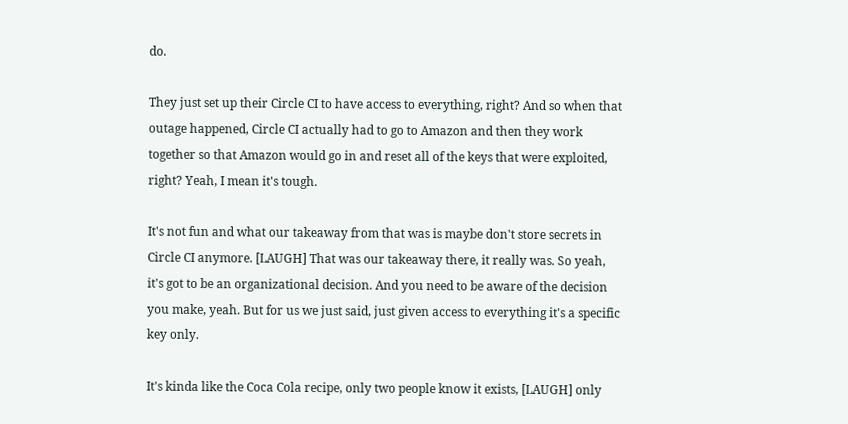do.

They just set up their Circle CI to have access to everything, right? And so when that outage happened, Circle CI actually had to go to Amazon and then they work together so that Amazon would go in and reset all of the keys that were exploited, right? Yeah, I mean it's tough.

It's not fun and what our takeaway from that was is maybe don't store secrets in Circle CI anymore. [LAUGH] That was our takeaway there, it really was. So yeah, it's got to be an organizational decision. And you need to be aware of the decision you make, yeah. But for us we just said, just given access to everything it's a specific key only.

It's kinda like the Coca Cola recipe, only two people know it exists, [LAUGH] only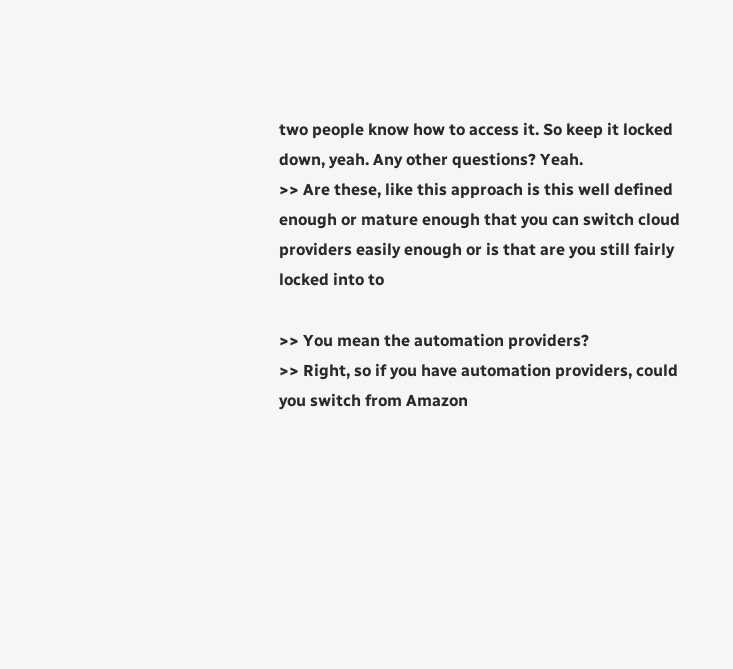two people know how to access it. So keep it locked down, yeah. Any other questions? Yeah.
>> Are these, like this approach is this well defined enough or mature enough that you can switch cloud providers easily enough or is that are you still fairly locked into to

>> You mean the automation providers?
>> Right, so if you have automation providers, could you switch from Amazon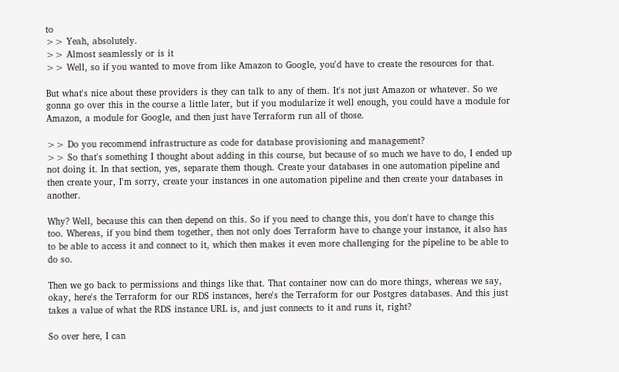to
>> Yeah, absolutely.
>> Almost seamlessly or is it
>> Well, so if you wanted to move from like Amazon to Google, you'd have to create the resources for that.

But what's nice about these providers is they can talk to any of them. It's not just Amazon or whatever. So we gonna go over this in the course a little later, but if you modularize it well enough, you could have a module for Amazon, a module for Google, and then just have Terraform run all of those.

>> Do you recommend infrastructure as code for database provisioning and management?
>> So that's something I thought about adding in this course, but because of so much we have to do, I ended up not doing it. In that section, yes, separate them though. Create your databases in one automation pipeline and then create your, I'm sorry, create your instances in one automation pipeline and then create your databases in another.

Why? Well, because this can then depend on this. So if you need to change this, you don't have to change this too. Whereas, if you bind them together, then not only does Terraform have to change your instance, it also has to be able to access it and connect to it, which then makes it even more challenging for the pipeline to be able to do so.

Then we go back to permissions and things like that. That container now can do more things, whereas we say, okay, here's the Terraform for our RDS instances, here's the Terraform for our Postgres databases. And this just takes a value of what the RDS instance URL is, and just connects to it and runs it, right?

So over here, I can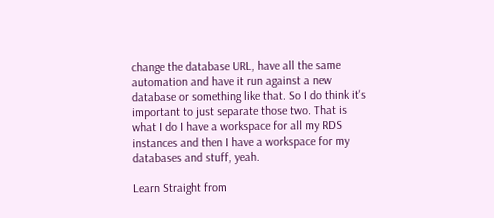change the database URL, have all the same automation and have it run against a new database or something like that. So I do think it's important to just separate those two. That is what I do I have a workspace for all my RDS instances and then I have a workspace for my databases and stuff, yeah.

Learn Straight from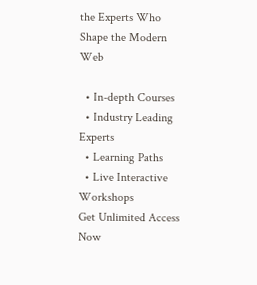the Experts Who Shape the Modern Web

  • In-depth Courses
  • Industry Leading Experts
  • Learning Paths
  • Live Interactive Workshops
Get Unlimited Access Now